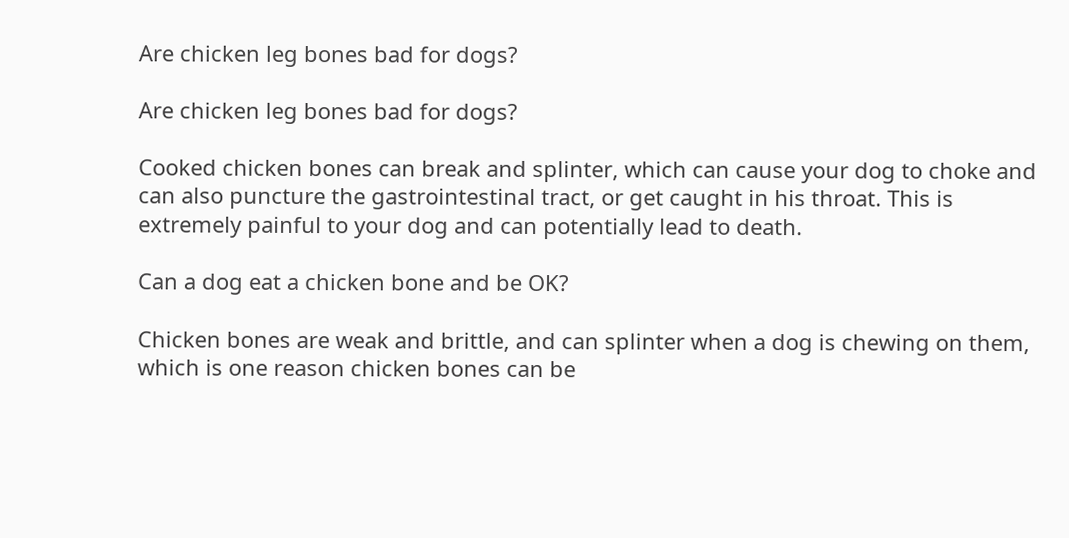Are chicken leg bones bad for dogs?

Are chicken leg bones bad for dogs?

Cooked chicken bones can break and splinter, which can cause your dog to choke and can also puncture the gastrointestinal tract, or get caught in his throat. This is extremely painful to your dog and can potentially lead to death.

Can a dog eat a chicken bone and be OK?

Chicken bones are weak and brittle, and can splinter when a dog is chewing on them, which is one reason chicken bones can be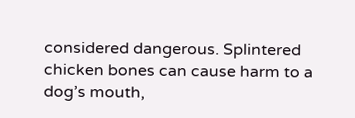considered dangerous. Splintered chicken bones can cause harm to a dog’s mouth,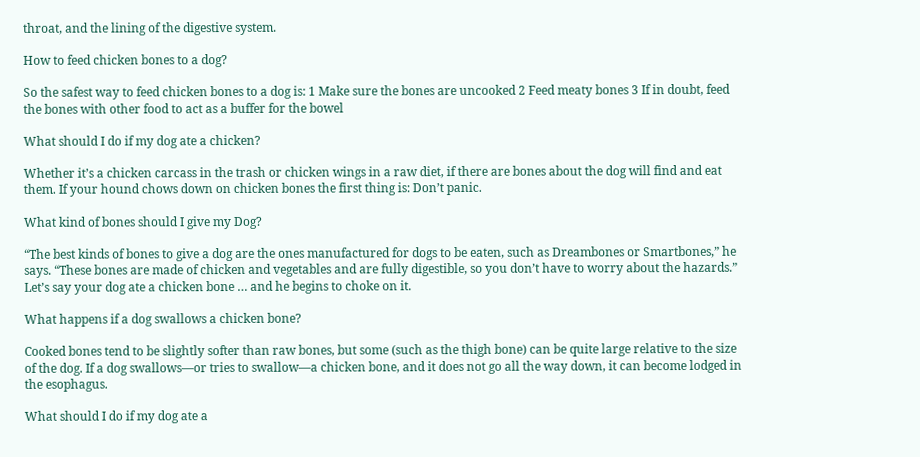throat, and the lining of the digestive system.

How to feed chicken bones to a dog?

So the safest way to feed chicken bones to a dog is: 1 Make sure the bones are uncooked 2 Feed meaty bones 3 If in doubt, feed the bones with other food to act as a buffer for the bowel

What should I do if my dog ate a chicken?

Whether it’s a chicken carcass in the trash or chicken wings in a raw diet, if there are bones about the dog will find and eat them. If your hound chows down on chicken bones the first thing is: Don’t panic.

What kind of bones should I give my Dog?

“The best kinds of bones to give a dog are the ones manufactured for dogs to be eaten, such as Dreambones or Smartbones,” he says. “These bones are made of chicken and vegetables and are fully digestible, so you don’t have to worry about the hazards.” Let’s say your dog ate a chicken bone … and he begins to choke on it.

What happens if a dog swallows a chicken bone?

Cooked bones tend to be slightly softer than raw bones, but some (such as the thigh bone) can be quite large relative to the size of the dog. If a dog swallows—or tries to swallow—a chicken bone, and it does not go all the way down, it can become lodged in the esophagus.

What should I do if my dog ate a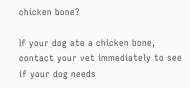chicken bone?

If your dog ate a chicken bone, contact your vet immediately to see if your dog needs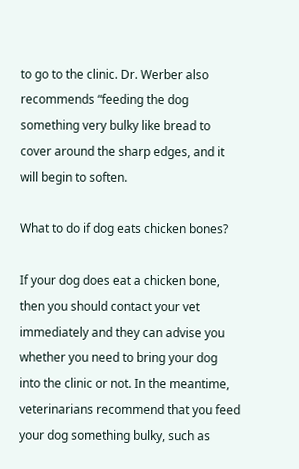to go to the clinic. Dr. Werber also recommends “feeding the dog something very bulky like bread to cover around the sharp edges, and it will begin to soften.

What to do if dog eats chicken bones?

If your dog does eat a chicken bone, then you should contact your vet immediately and they can advise you whether you need to bring your dog into the clinic or not. In the meantime, veterinarians recommend that you feed your dog something bulky, such as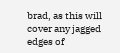brad, as this will cover any jagged edges of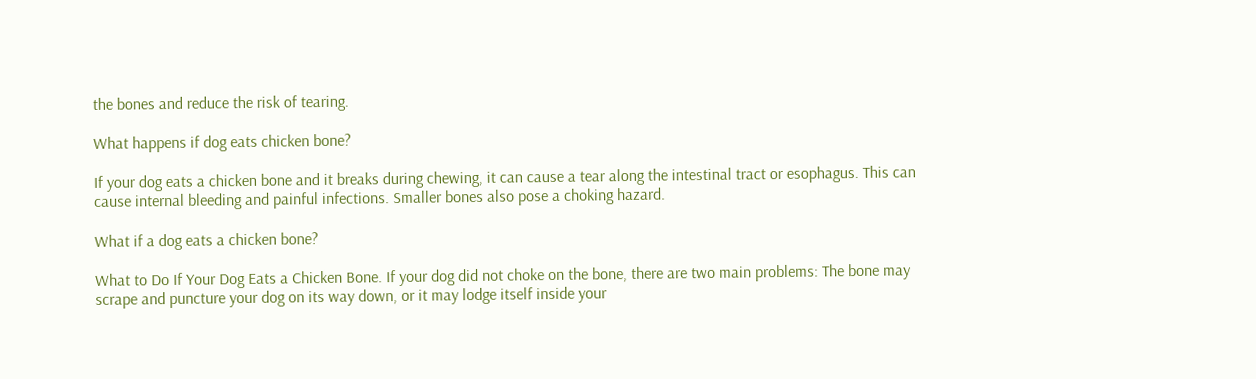the bones and reduce the risk of tearing.

What happens if dog eats chicken bone?

If your dog eats a chicken bone and it breaks during chewing, it can cause a tear along the intestinal tract or esophagus. This can cause internal bleeding and painful infections. Smaller bones also pose a choking hazard.

What if a dog eats a chicken bone?

What to Do If Your Dog Eats a Chicken Bone. If your dog did not choke on the bone, there are two main problems: The bone may scrape and puncture your dog on its way down, or it may lodge itself inside your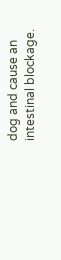dog and cause an intestinal blockage.